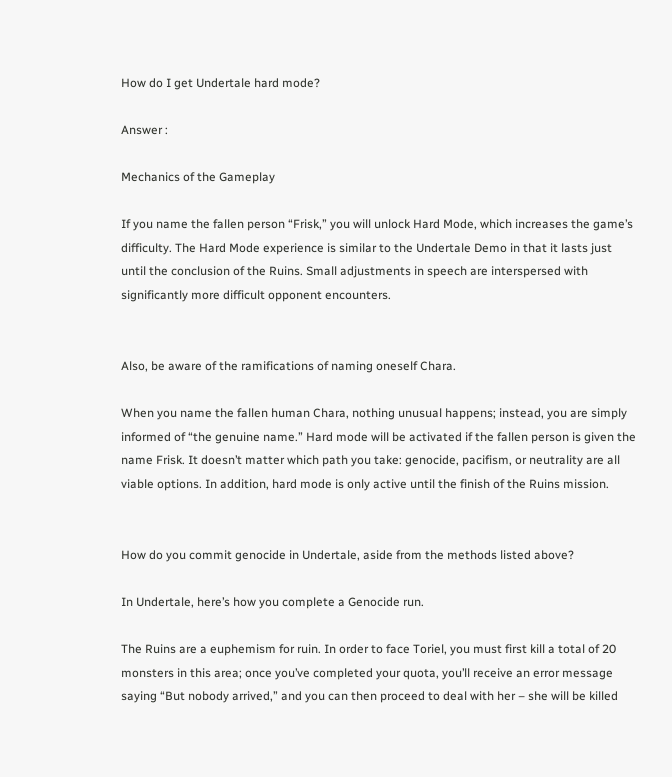How do I get Undertale hard mode?

Answer :

Mechanics of the Gameplay

If you name the fallen person “Frisk,” you will unlock Hard Mode, which increases the game’s difficulty. The Hard Mode experience is similar to the Undertale Demo in that it lasts just until the conclusion of the Ruins. Small adjustments in speech are interspersed with significantly more difficult opponent encounters.


Also, be aware of the ramifications of naming oneself Chara.

When you name the fallen human Chara, nothing unusual happens; instead, you are simply informed of “the genuine name.” Hard mode will be activated if the fallen person is given the name Frisk. It doesn’t matter which path you take: genocide, pacifism, or neutrality are all viable options. In addition, hard mode is only active until the finish of the Ruins mission.


How do you commit genocide in Undertale, aside from the methods listed above?

In Undertale, here’s how you complete a Genocide run.

The Ruins are a euphemism for ruin. In order to face Toriel, you must first kill a total of 20 monsters in this area; once you’ve completed your quota, you’ll receive an error message saying “But nobody arrived,” and you can then proceed to deal with her – she will be killed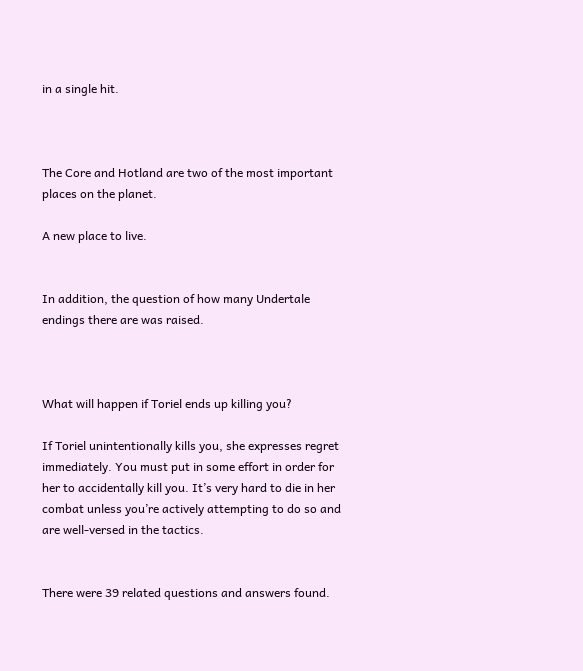in a single hit.



The Core and Hotland are two of the most important places on the planet.

A new place to live.


In addition, the question of how many Undertale endings there are was raised.



What will happen if Toriel ends up killing you?

If Toriel unintentionally kills you, she expresses regret immediately. You must put in some effort in order for her to accidentally kill you. It’s very hard to die in her combat unless you’re actively attempting to do so and are well-versed in the tactics.


There were 39 related questions and answers found.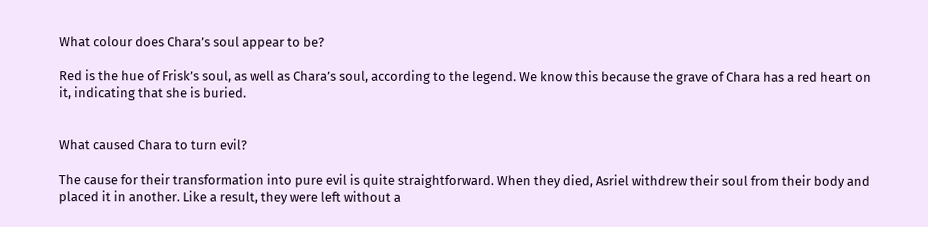What colour does Chara’s soul appear to be?

Red is the hue of Frisk’s soul, as well as Chara’s soul, according to the legend. We know this because the grave of Chara has a red heart on it, indicating that she is buried.


What caused Chara to turn evil?

The cause for their transformation into pure evil is quite straightforward. When they died, Asriel withdrew their soul from their body and placed it in another. Like a result, they were left without a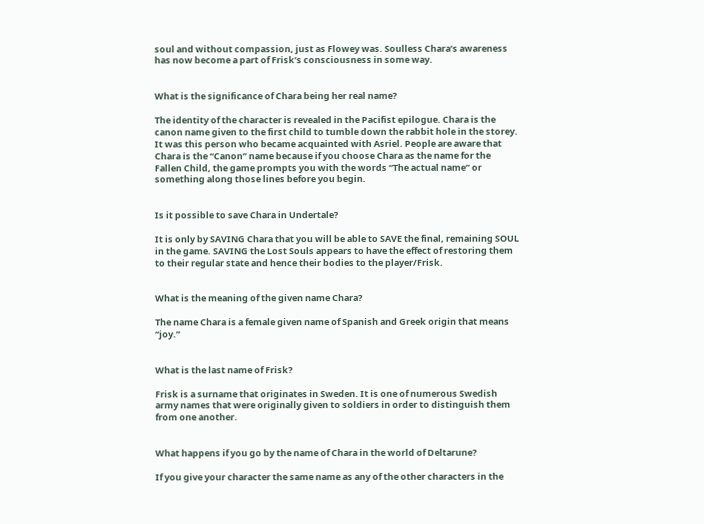soul and without compassion, just as Flowey was. Soulless Chara’s awareness has now become a part of Frisk’s consciousness in some way.


What is the significance of Chara being her real name?

The identity of the character is revealed in the Pacifist epilogue. Chara is the canon name given to the first child to tumble down the rabbit hole in the storey. It was this person who became acquainted with Asriel. People are aware that Chara is the “Canon” name because if you choose Chara as the name for the Fallen Child, the game prompts you with the words “The actual name” or something along those lines before you begin.


Is it possible to save Chara in Undertale?

It is only by SAVING Chara that you will be able to SAVE the final, remaining SOUL in the game. SAVING the Lost Souls appears to have the effect of restoring them to their regular state and hence their bodies to the player/Frisk.


What is the meaning of the given name Chara?

The name Chara is a female given name of Spanish and Greek origin that means “joy.”


What is the last name of Frisk?

Frisk is a surname that originates in Sweden. It is one of numerous Swedish army names that were originally given to soldiers in order to distinguish them from one another.


What happens if you go by the name of Chara in the world of Deltarune?

If you give your character the same name as any of the other characters in the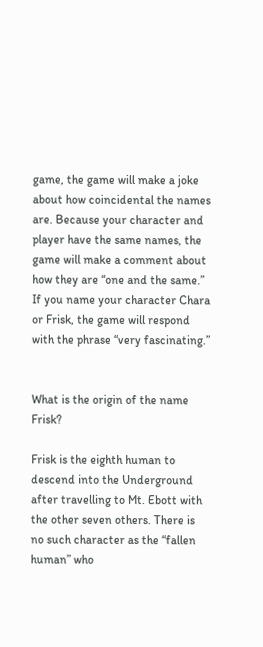game, the game will make a joke about how coincidental the names are. Because your character and player have the same names, the game will make a comment about how they are “one and the same.” If you name your character Chara or Frisk, the game will respond with the phrase “very fascinating.”


What is the origin of the name Frisk?

Frisk is the eighth human to descend into the Underground after travelling to Mt. Ebott with the other seven others. There is no such character as the “fallen human” who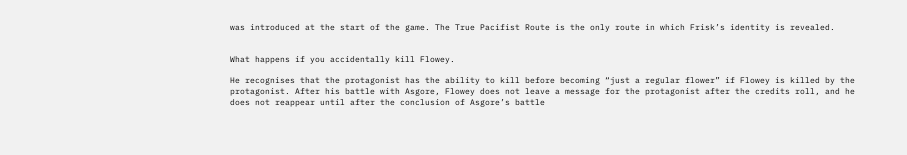was introduced at the start of the game. The True Pacifist Route is the only route in which Frisk’s identity is revealed.


What happens if you accidentally kill Flowey.

He recognises that the protagonist has the ability to kill before becoming “just a regular flower” if Flowey is killed by the protagonist. After his battle with Asgore, Flowey does not leave a message for the protagonist after the credits roll, and he does not reappear until after the conclusion of Asgore’s battle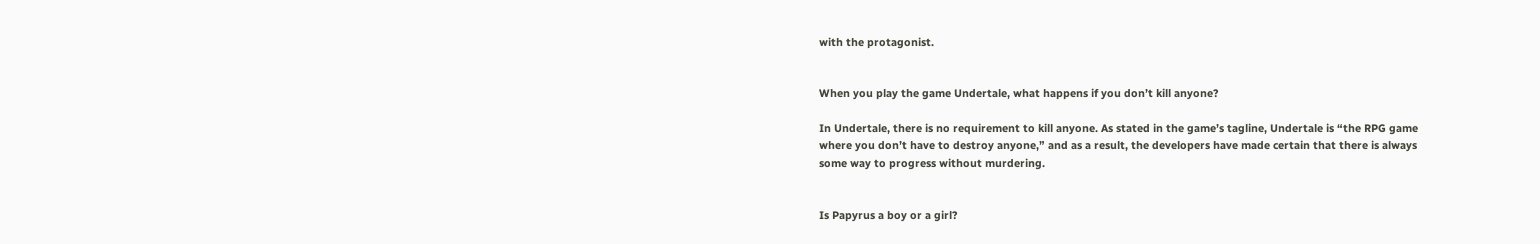with the protagonist.


When you play the game Undertale, what happens if you don’t kill anyone?

In Undertale, there is no requirement to kill anyone. As stated in the game’s tagline, Undertale is “the RPG game where you don’t have to destroy anyone,” and as a result, the developers have made certain that there is always some way to progress without murdering.


Is Papyrus a boy or a girl?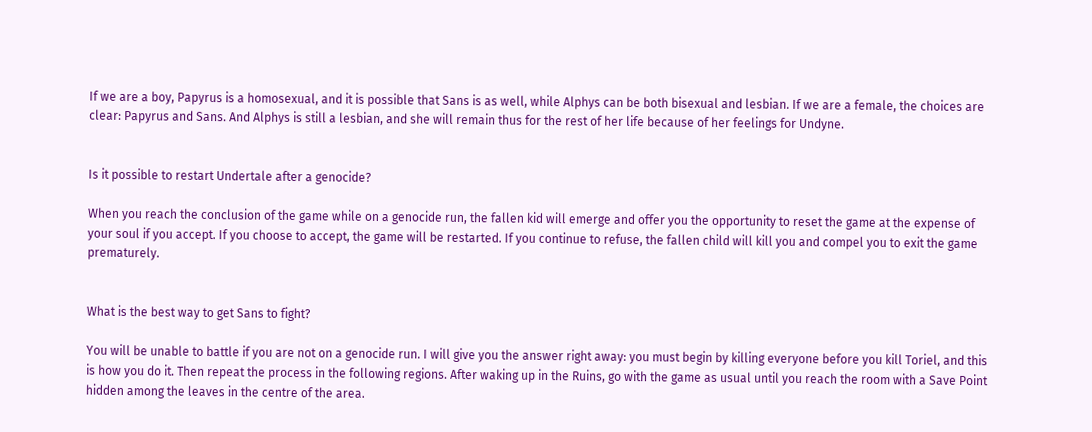If we are a boy, Papyrus is a homosexual, and it is possible that Sans is as well, while Alphys can be both bisexual and lesbian. If we are a female, the choices are clear: Papyrus and Sans. And Alphys is still a lesbian, and she will remain thus for the rest of her life because of her feelings for Undyne.


Is it possible to restart Undertale after a genocide?

When you reach the conclusion of the game while on a genocide run, the fallen kid will emerge and offer you the opportunity to reset the game at the expense of your soul if you accept. If you choose to accept, the game will be restarted. If you continue to refuse, the fallen child will kill you and compel you to exit the game prematurely.


What is the best way to get Sans to fight?

You will be unable to battle if you are not on a genocide run. I will give you the answer right away: you must begin by killing everyone before you kill Toriel, and this is how you do it. Then repeat the process in the following regions. After waking up in the Ruins, go with the game as usual until you reach the room with a Save Point hidden among the leaves in the centre of the area.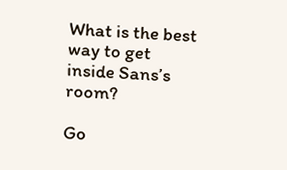What is the best way to get inside Sans’s room?

Go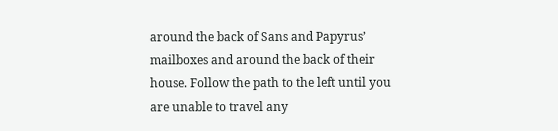around the back of Sans and Papyrus’ mailboxes and around the back of their house. Follow the path to the left until you are unable to travel any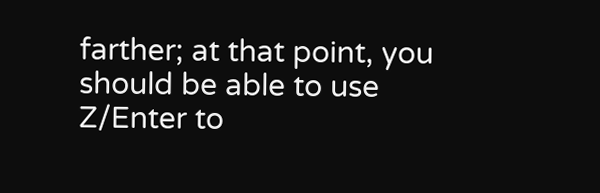farther; at that point, you should be able to use Z/Enter to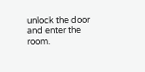unlock the door and enter the room.